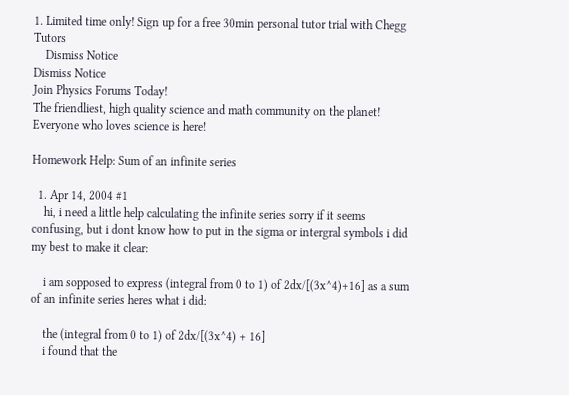1. Limited time only! Sign up for a free 30min personal tutor trial with Chegg Tutors
    Dismiss Notice
Dismiss Notice
Join Physics Forums Today!
The friendliest, high quality science and math community on the planet! Everyone who loves science is here!

Homework Help: Sum of an infinite series

  1. Apr 14, 2004 #1
    hi, i need a little help calculating the infinite series sorry if it seems confusing, but i dont know how to put in the sigma or intergral symbols i did my best to make it clear:

    i am sopposed to express (integral from 0 to 1) of 2dx/[(3x^4)+16] as a sum of an infinite series heres what i did:

    the (integral from 0 to 1) of 2dx/[(3x^4) + 16]
    i found that the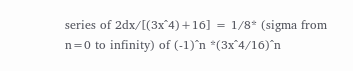series of 2dx/[(3x^4)+16] = 1/8* (sigma from n=0 to infinity) of (-1)^n *(3x^4/16)^n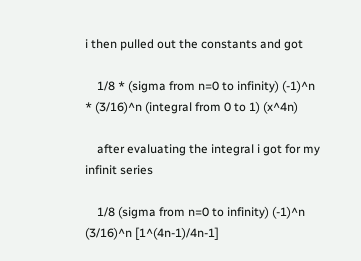i then pulled out the constants and got

    1/8 * (sigma from n=0 to infinity) (-1)^n * (3/16)^n (integral from 0 to 1) (x^4n)

    after evaluating the integral i got for my infinit series

    1/8 (sigma from n=0 to infinity) (-1)^n (3/16)^n [1^(4n-1)/4n-1]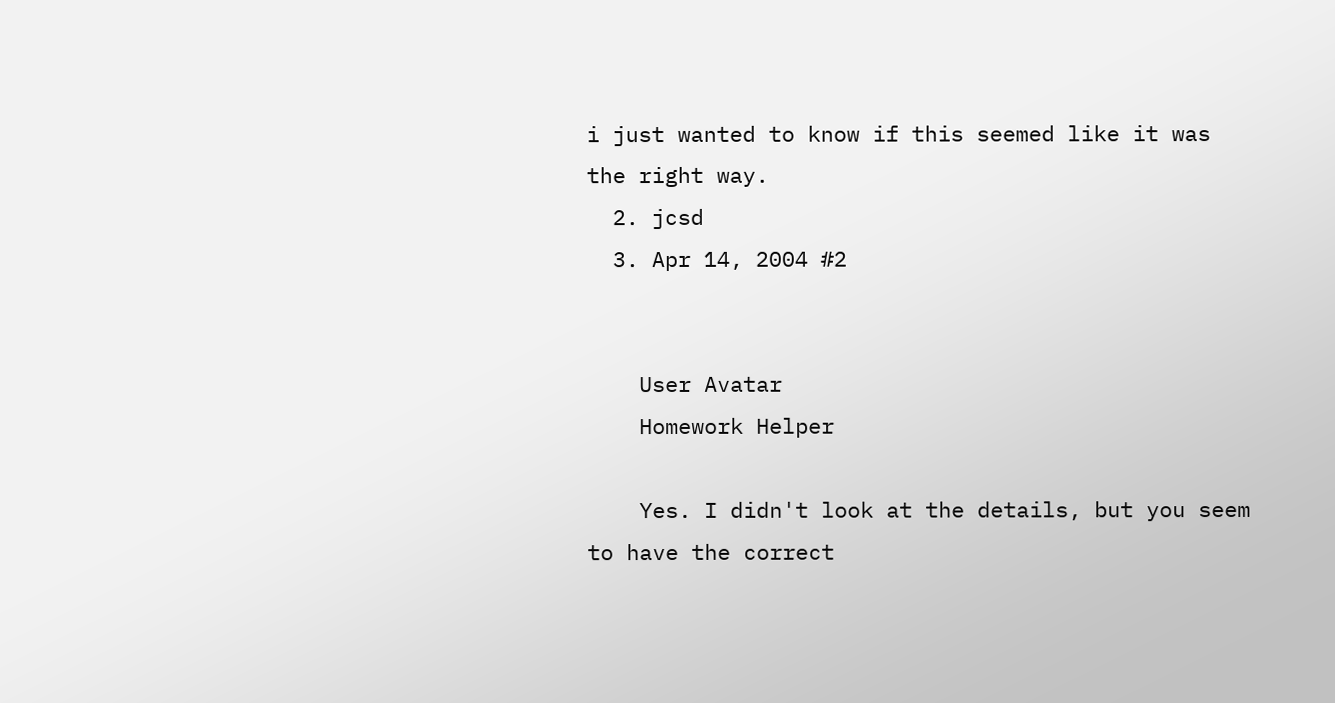i just wanted to know if this seemed like it was the right way.
  2. jcsd
  3. Apr 14, 2004 #2


    User Avatar
    Homework Helper

    Yes. I didn't look at the details, but you seem to have the correct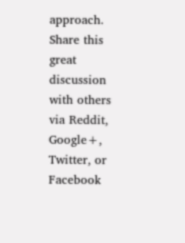approach.
Share this great discussion with others via Reddit, Google+, Twitter, or Facebook